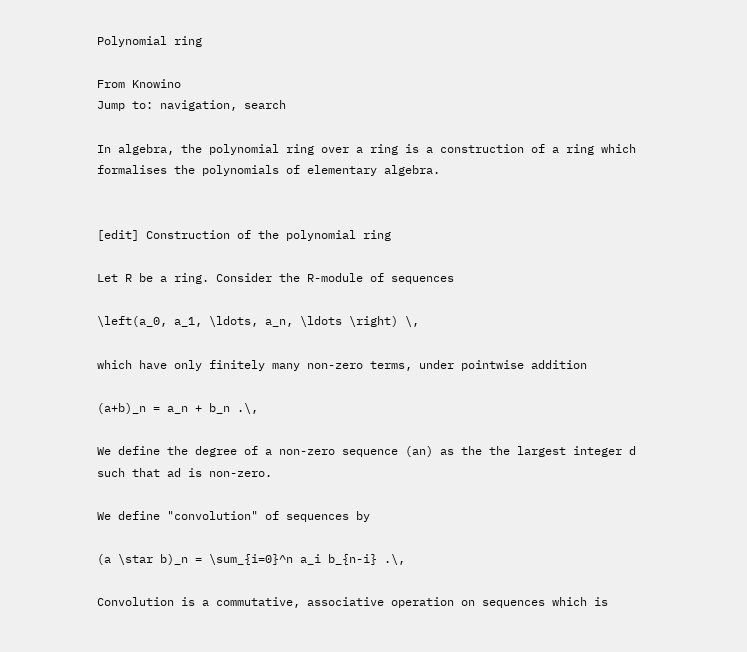Polynomial ring

From Knowino
Jump to: navigation, search

In algebra, the polynomial ring over a ring is a construction of a ring which formalises the polynomials of elementary algebra.


[edit] Construction of the polynomial ring

Let R be a ring. Consider the R-module of sequences

\left(a_0, a_1, \ldots, a_n, \ldots \right) \,

which have only finitely many non-zero terms, under pointwise addition

(a+b)_n = a_n + b_n .\,

We define the degree of a non-zero sequence (an) as the the largest integer d such that ad is non-zero.

We define "convolution" of sequences by

(a \star b)_n = \sum_{i=0}^n a_i b_{n-i} .\,

Convolution is a commutative, associative operation on sequences which is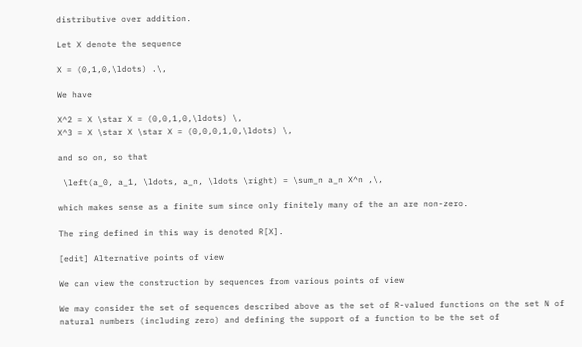distributive over addition.

Let X denote the sequence

X = (0,1,0,\ldots) .\,

We have

X^2 = X \star X = (0,0,1,0,\ldots) \,
X^3 = X \star X \star X = (0,0,0,1,0,\ldots) \,

and so on, so that

 \left(a_0, a_1, \ldots, a_n, \ldots \right) = \sum_n a_n X^n ,\,

which makes sense as a finite sum since only finitely many of the an are non-zero.

The ring defined in this way is denoted R[X].

[edit] Alternative points of view

We can view the construction by sequences from various points of view

We may consider the set of sequences described above as the set of R-valued functions on the set N of natural numbers (including zero) and defining the support of a function to be the set of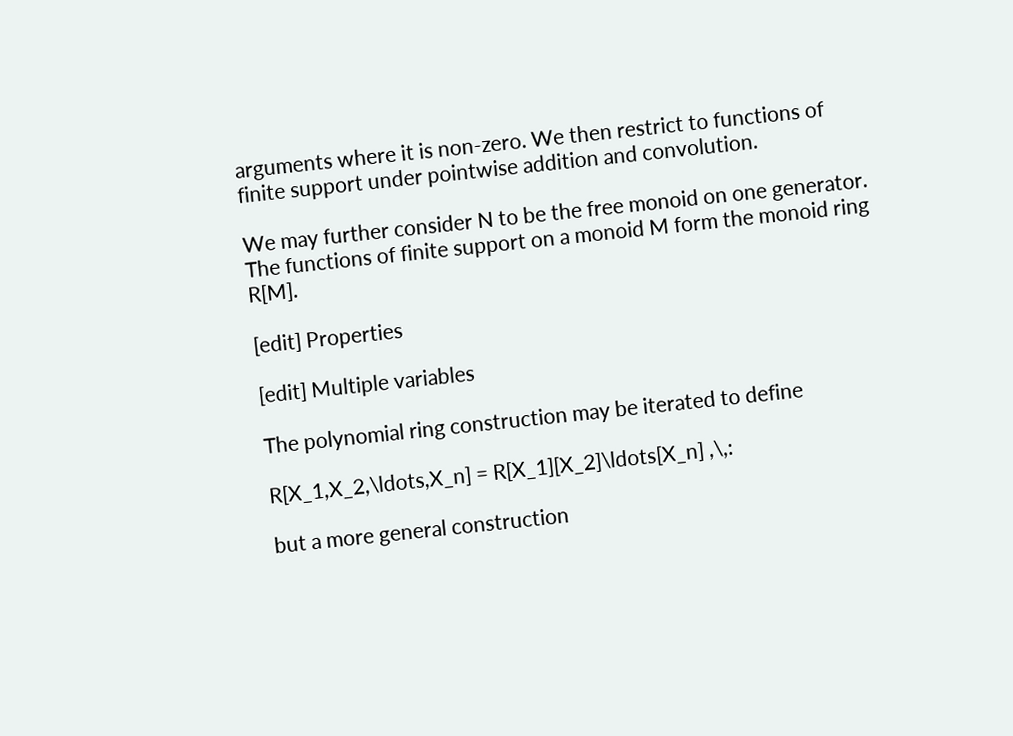arguments where it is non-zero. We then restrict to functions of finite support under pointwise addition and convolution.

We may further consider N to be the free monoid on one generator. The functions of finite support on a monoid M form the monoid ring R[M].

[edit] Properties

[edit] Multiple variables

The polynomial ring construction may be iterated to define

R[X_1,X_2,\ldots,X_n] = R[X_1][X_2]\ldots[X_n] ,\,:

but a more general construction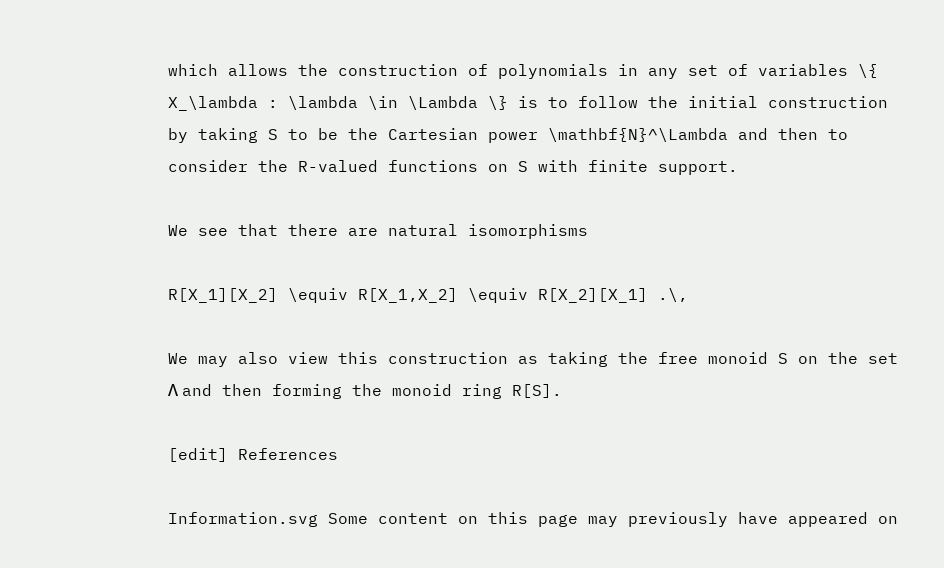which allows the construction of polynomials in any set of variables \{ X_\lambda : \lambda \in \Lambda \} is to follow the initial construction by taking S to be the Cartesian power \mathbf{N}^\Lambda and then to consider the R-valued functions on S with finite support.

We see that there are natural isomorphisms

R[X_1][X_2] \equiv R[X_1,X_2] \equiv R[X_2][X_1] .\,

We may also view this construction as taking the free monoid S on the set Λ and then forming the monoid ring R[S].

[edit] References

Information.svg Some content on this page may previously have appeared on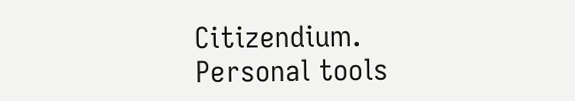Citizendium.
Personal tools